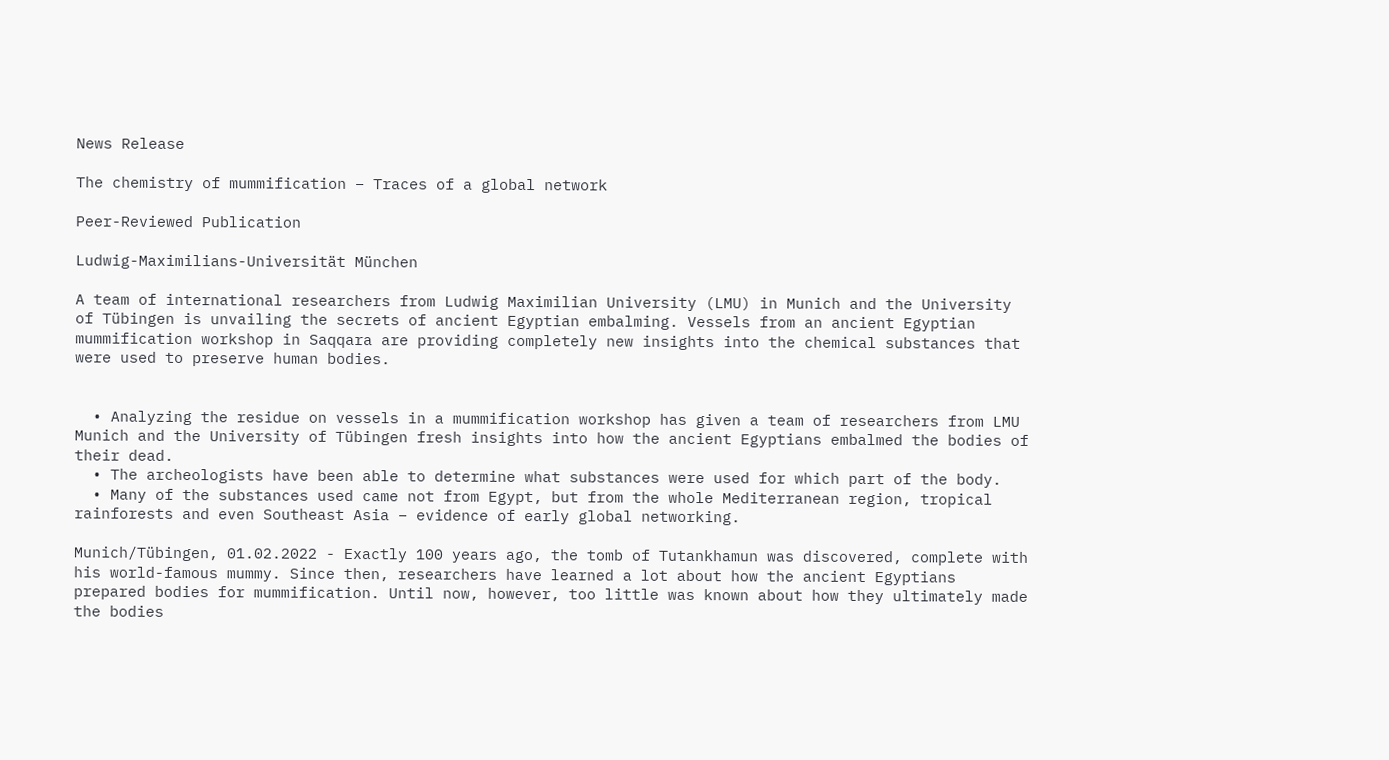News Release

The chemistry of mummification – Traces of a global network

Peer-Reviewed Publication

Ludwig-Maximilians-Universität München

A team of international researchers from Ludwig Maximilian University (LMU) in Munich and the University of Tübingen is unvailing the secrets of ancient Egyptian embalming. Vessels from an ancient Egyptian mummification workshop in Saqqara are providing completely new insights into the chemical substances that were used to preserve human bodies.


  • Analyzing the residue on vessels in a mummification workshop has given a team of researchers from LMU Munich and the University of Tübingen fresh insights into how the ancient Egyptians embalmed the bodies of their dead.
  • The archeologists have been able to determine what substances were used for which part of the body.
  • Many of the substances used came not from Egypt, but from the whole Mediterranean region, tropical rainforests and even Southeast Asia – evidence of early global networking.

Munich/Tübingen, 01.02.2022 - Exactly 100 years ago, the tomb of Tutankhamun was discovered, complete with his world-famous mummy. Since then, researchers have learned a lot about how the ancient Egyptians prepared bodies for mummification. Until now, however, too little was known about how they ultimately made the bodies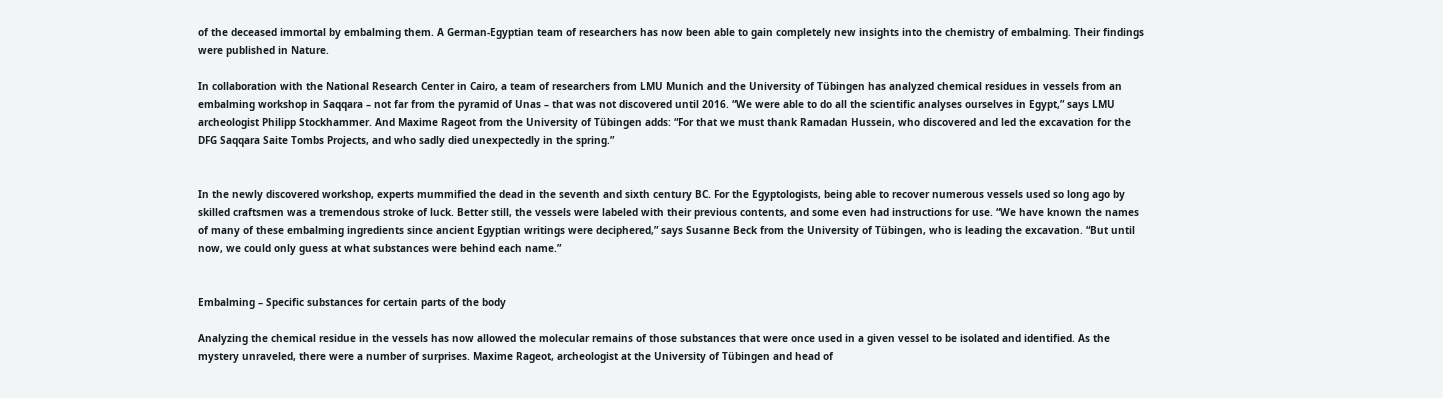of the deceased immortal by embalming them. A German-Egyptian team of researchers has now been able to gain completely new insights into the chemistry of embalming. Their findings were published in Nature.

In collaboration with the National Research Center in Cairo, a team of researchers from LMU Munich and the University of Tübingen has analyzed chemical residues in vessels from an embalming workshop in Saqqara – not far from the pyramid of Unas – that was not discovered until 2016. “We were able to do all the scientific analyses ourselves in Egypt,” says LMU archeologist Philipp Stockhammer. And Maxime Rageot from the University of Tübingen adds: “For that we must thank Ramadan Hussein, who discovered and led the excavation for the DFG Saqqara Saite Tombs Projects, and who sadly died unexpectedly in the spring.”


In the newly discovered workshop, experts mummified the dead in the seventh and sixth century BC. For the Egyptologists, being able to recover numerous vessels used so long ago by skilled craftsmen was a tremendous stroke of luck. Better still, the vessels were labeled with their previous contents, and some even had instructions for use. “We have known the names of many of these embalming ingredients since ancient Egyptian writings were deciphered,” says Susanne Beck from the University of Tübingen, who is leading the excavation. “But until now, we could only guess at what substances were behind each name.”


Embalming – Specific substances for certain parts of the body

Analyzing the chemical residue in the vessels has now allowed the molecular remains of those substances that were once used in a given vessel to be isolated and identified. As the mystery unraveled, there were a number of surprises. Maxime Rageot, archeologist at the University of Tübingen and head of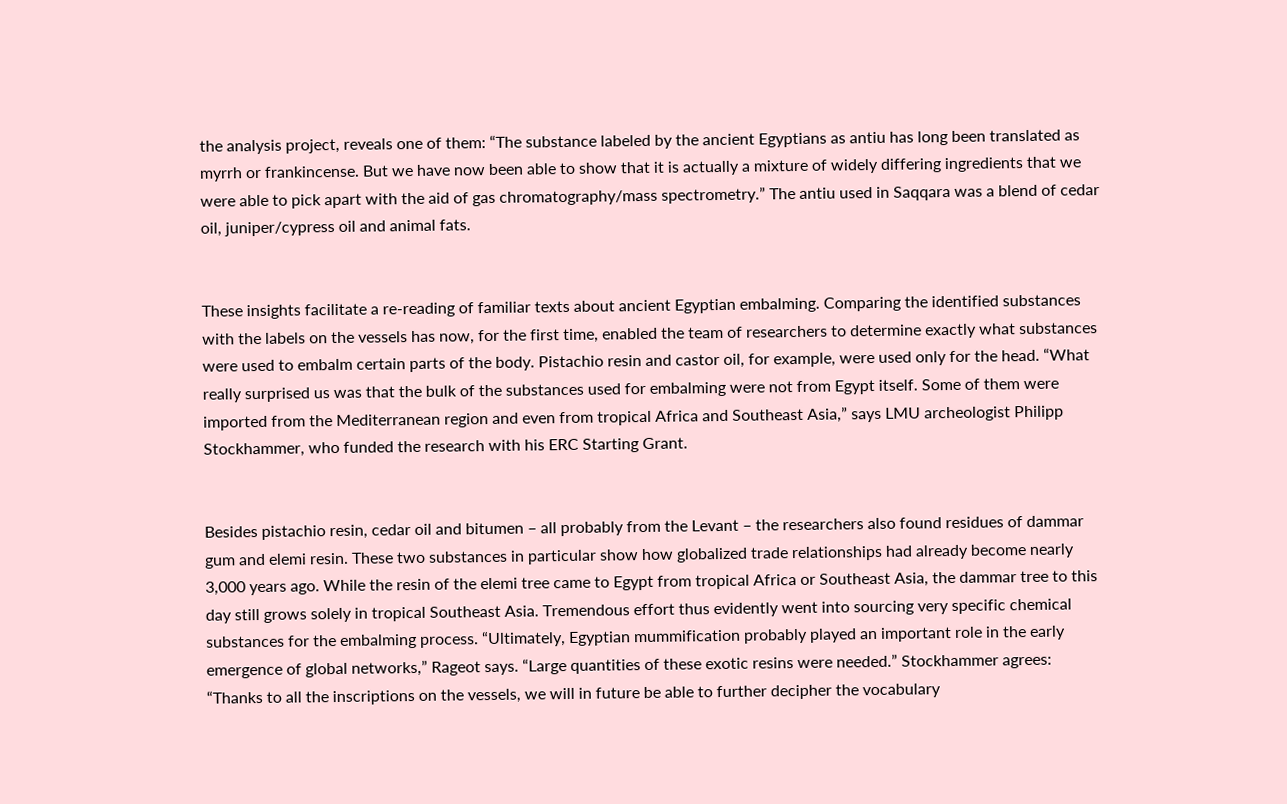the analysis project, reveals one of them: “The substance labeled by the ancient Egyptians as antiu has long been translated as myrrh or frankincense. But we have now been able to show that it is actually a mixture of widely differing ingredients that we were able to pick apart with the aid of gas chromatography/mass spectrometry.” The antiu used in Saqqara was a blend of cedar oil, juniper/cypress oil and animal fats.


These insights facilitate a re-reading of familiar texts about ancient Egyptian embalming. Comparing the identified substances with the labels on the vessels has now, for the first time, enabled the team of researchers to determine exactly what substances were used to embalm certain parts of the body. Pistachio resin and castor oil, for example, were used only for the head. “What really surprised us was that the bulk of the substances used for embalming were not from Egypt itself. Some of them were imported from the Mediterranean region and even from tropical Africa and Southeast Asia,” says LMU archeologist Philipp Stockhammer, who funded the research with his ERC Starting Grant.


Besides pistachio resin, cedar oil and bitumen – all probably from the Levant – the researchers also found residues of dammar gum and elemi resin. These two substances in particular show how globalized trade relationships had already become nearly 3,000 years ago. While the resin of the elemi tree came to Egypt from tropical Africa or Southeast Asia, the dammar tree to this day still grows solely in tropical Southeast Asia. Tremendous effort thus evidently went into sourcing very specific chemical substances for the embalming process. “Ultimately, Egyptian mummification probably played an important role in the early emergence of global networks,” Rageot says. “Large quantities of these exotic resins were needed.” Stockhammer agrees: “Thanks to all the inscriptions on the vessels, we will in future be able to further decipher the vocabulary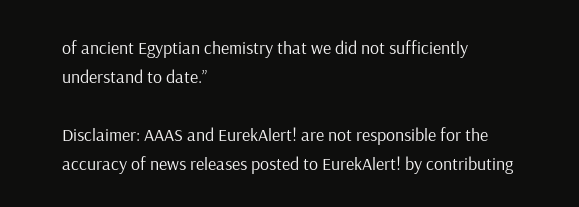of ancient Egyptian chemistry that we did not sufficiently understand to date.”

Disclaimer: AAAS and EurekAlert! are not responsible for the accuracy of news releases posted to EurekAlert! by contributing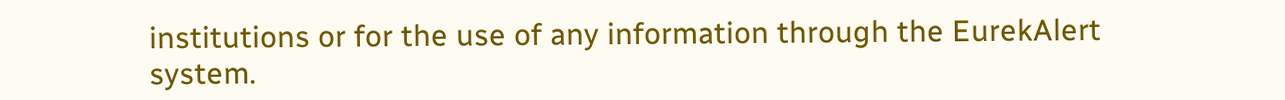institutions or for the use of any information through the EurekAlert system.